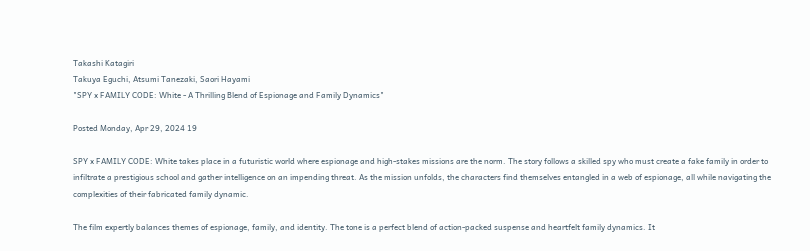Takashi Katagiri
Takuya Eguchi, Atsumi Tanezaki, Saori Hayami
"SPY x FAMILY CODE: White - A Thrilling Blend of Espionage and Family Dynamics"

Posted Monday, Apr 29, 2024 19

SPY x FAMILY CODE: White takes place in a futuristic world where espionage and high-stakes missions are the norm. The story follows a skilled spy who must create a fake family in order to infiltrate a prestigious school and gather intelligence on an impending threat. As the mission unfolds, the characters find themselves entangled in a web of espionage, all while navigating the complexities of their fabricated family dynamic.

The film expertly balances themes of espionage, family, and identity. The tone is a perfect blend of action-packed suspense and heartfelt family dynamics. It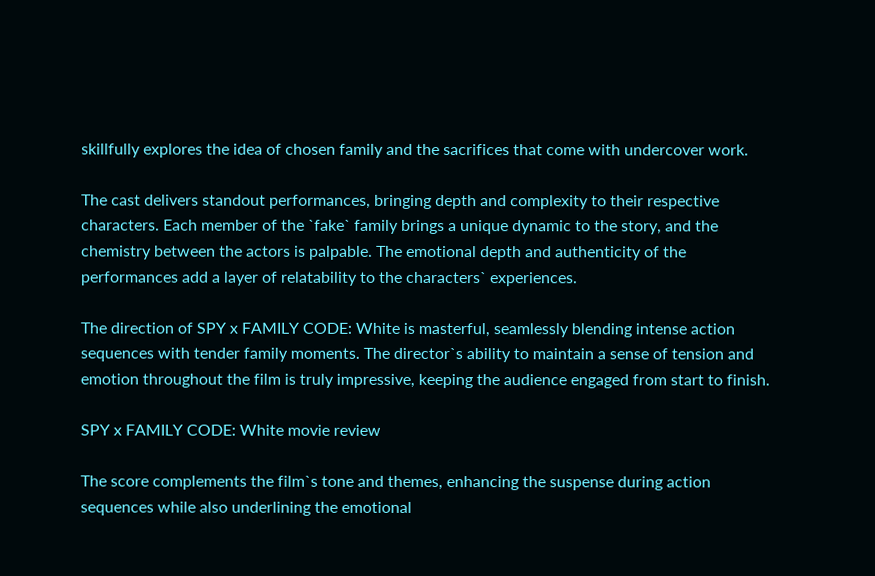skillfully explores the idea of chosen family and the sacrifices that come with undercover work.

The cast delivers standout performances, bringing depth and complexity to their respective characters. Each member of the `fake` family brings a unique dynamic to the story, and the chemistry between the actors is palpable. The emotional depth and authenticity of the performances add a layer of relatability to the characters` experiences.

The direction of SPY x FAMILY CODE: White is masterful, seamlessly blending intense action sequences with tender family moments. The director`s ability to maintain a sense of tension and emotion throughout the film is truly impressive, keeping the audience engaged from start to finish.

SPY x FAMILY CODE: White movie review

The score complements the film`s tone and themes, enhancing the suspense during action sequences while also underlining the emotional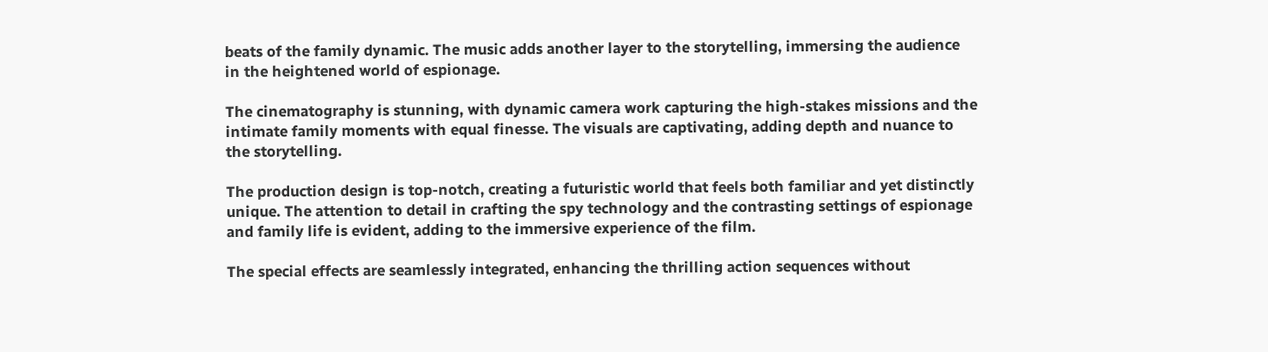beats of the family dynamic. The music adds another layer to the storytelling, immersing the audience in the heightened world of espionage.

The cinematography is stunning, with dynamic camera work capturing the high-stakes missions and the intimate family moments with equal finesse. The visuals are captivating, adding depth and nuance to the storytelling.

The production design is top-notch, creating a futuristic world that feels both familiar and yet distinctly unique. The attention to detail in crafting the spy technology and the contrasting settings of espionage and family life is evident, adding to the immersive experience of the film.

The special effects are seamlessly integrated, enhancing the thrilling action sequences without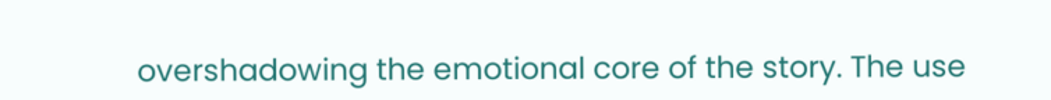overshadowing the emotional core of the story. The use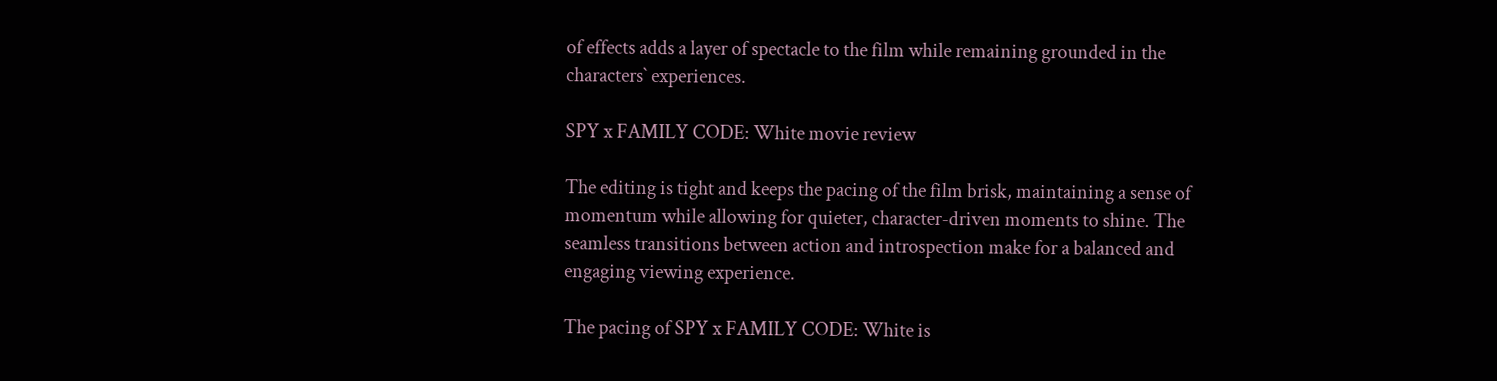of effects adds a layer of spectacle to the film while remaining grounded in the characters` experiences.

SPY x FAMILY CODE: White movie review

The editing is tight and keeps the pacing of the film brisk, maintaining a sense of momentum while allowing for quieter, character-driven moments to shine. The seamless transitions between action and introspection make for a balanced and engaging viewing experience.

The pacing of SPY x FAMILY CODE: White is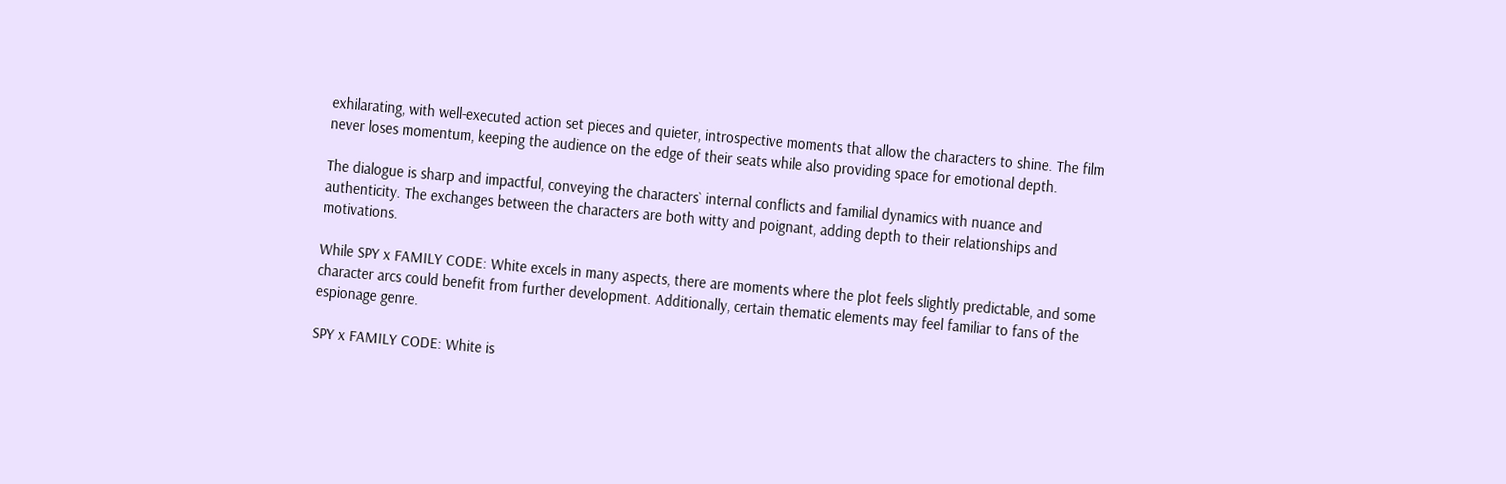exhilarating, with well-executed action set pieces and quieter, introspective moments that allow the characters to shine. The film never loses momentum, keeping the audience on the edge of their seats while also providing space for emotional depth.

The dialogue is sharp and impactful, conveying the characters` internal conflicts and familial dynamics with nuance and authenticity. The exchanges between the characters are both witty and poignant, adding depth to their relationships and motivations.

While SPY x FAMILY CODE: White excels in many aspects, there are moments where the plot feels slightly predictable, and some character arcs could benefit from further development. Additionally, certain thematic elements may feel familiar to fans of the espionage genre.

SPY x FAMILY CODE: White is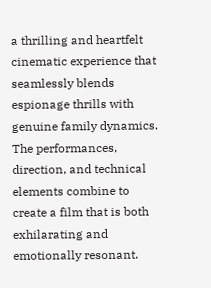a thrilling and heartfelt cinematic experience that seamlessly blends espionage thrills with genuine family dynamics. The performances, direction, and technical elements combine to create a film that is both exhilarating and emotionally resonant.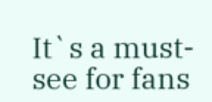It`s a must-see for fans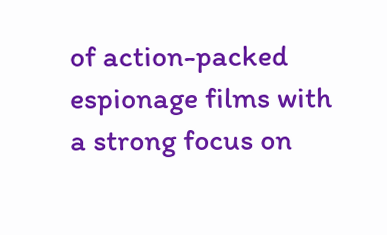of action-packed espionage films with a strong focus on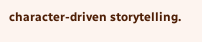character-driven storytelling.